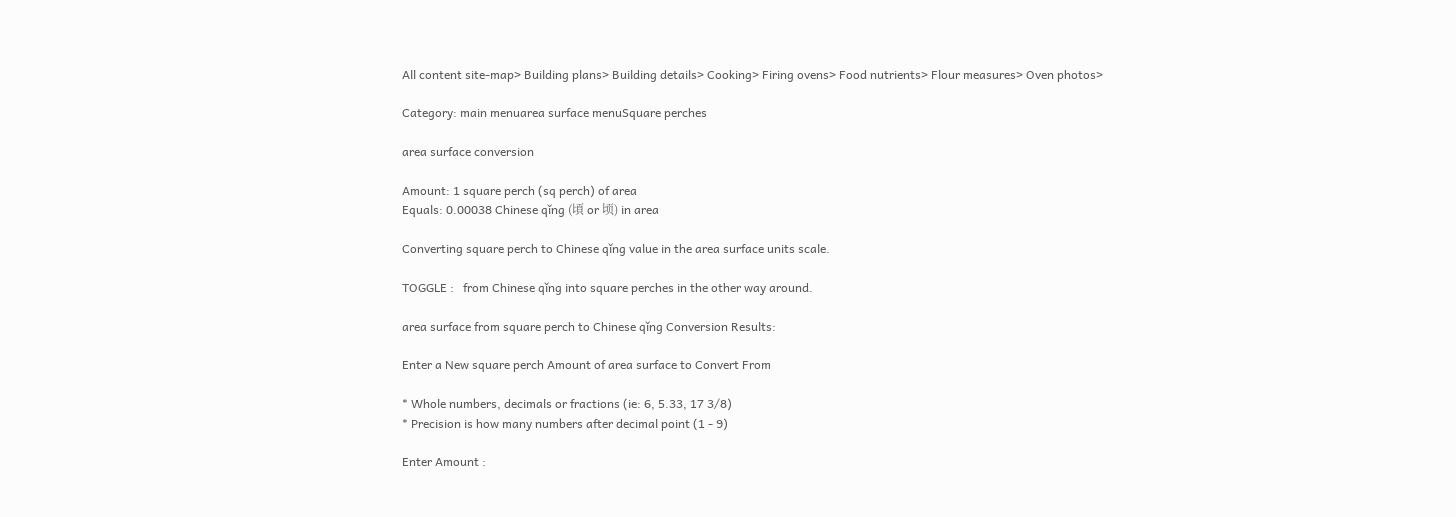All content site-map> Building plans> Building details> Cooking> Firing ovens> Food nutrients> Flour measures> Oven photos>

Category: main menuarea surface menuSquare perches

area surface conversion

Amount: 1 square perch (sq perch) of area
Equals: 0.00038 Chinese qǐng (頃 or 顷) in area

Converting square perch to Chinese qǐng value in the area surface units scale.

TOGGLE :   from Chinese qǐng into square perches in the other way around.

area surface from square perch to Chinese qǐng Conversion Results:

Enter a New square perch Amount of area surface to Convert From

* Whole numbers, decimals or fractions (ie: 6, 5.33, 17 3/8)
* Precision is how many numbers after decimal point (1 - 9)

Enter Amount :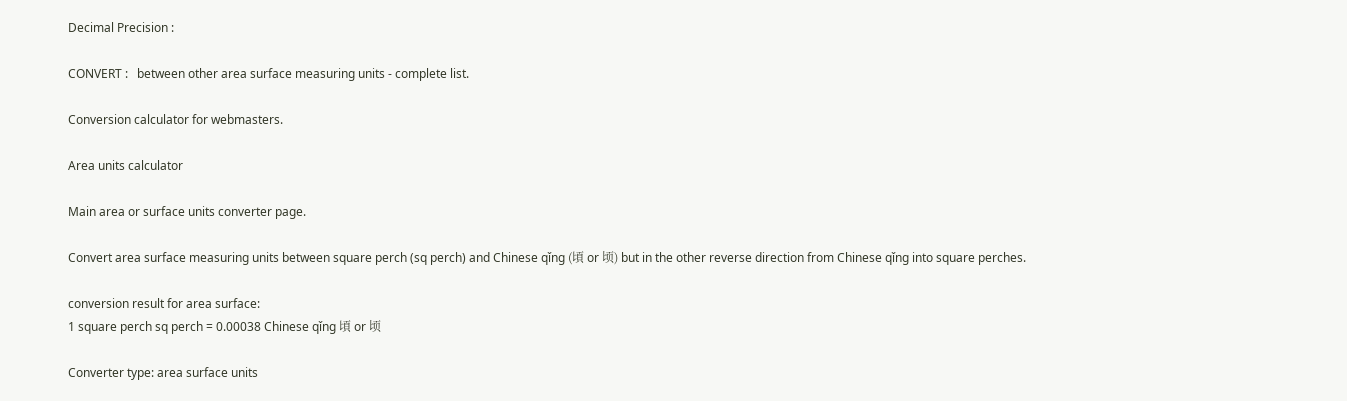Decimal Precision :

CONVERT :   between other area surface measuring units - complete list.

Conversion calculator for webmasters.

Area units calculator

Main area or surface units converter page.

Convert area surface measuring units between square perch (sq perch) and Chinese qǐng (頃 or 顷) but in the other reverse direction from Chinese qǐng into square perches.

conversion result for area surface:
1 square perch sq perch = 0.00038 Chinese qǐng 頃 or 顷

Converter type: area surface units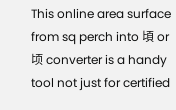This online area surface from sq perch into 頃 or 顷 converter is a handy tool not just for certified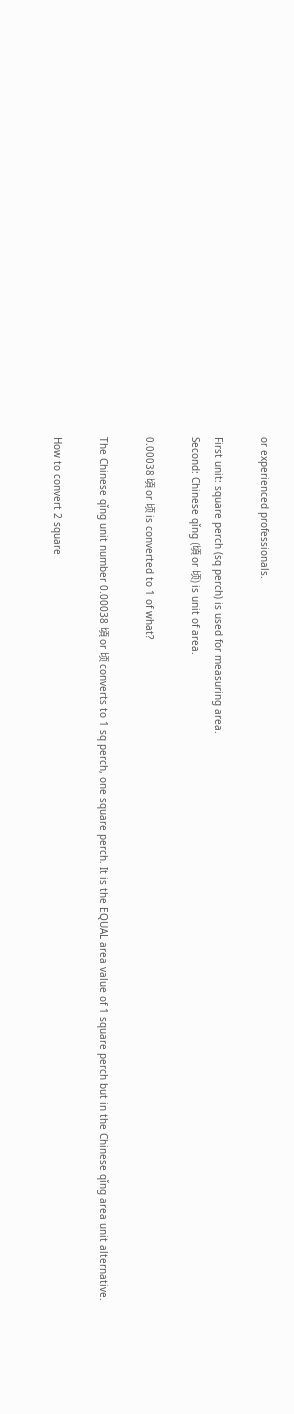or experienced professionals.

First unit: square perch (sq perch) is used for measuring area.
Second: Chinese qǐng (頃 or 顷) is unit of area.

0.00038 頃 or 顷 is converted to 1 of what?

The Chinese qǐng unit number 0.00038 頃 or 顷 converts to 1 sq perch, one square perch. It is the EQUAL area value of 1 square perch but in the Chinese qǐng area unit alternative.

How to convert 2 square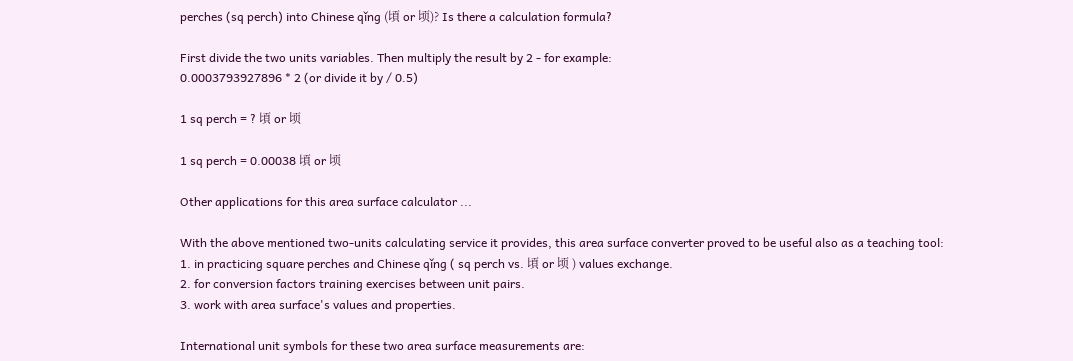perches (sq perch) into Chinese qǐng (頃 or 顷)? Is there a calculation formula?

First divide the two units variables. Then multiply the result by 2 - for example:
0.0003793927896 * 2 (or divide it by / 0.5)

1 sq perch = ? 頃 or 顷

1 sq perch = 0.00038 頃 or 顷

Other applications for this area surface calculator ...

With the above mentioned two-units calculating service it provides, this area surface converter proved to be useful also as a teaching tool:
1. in practicing square perches and Chinese qǐng ( sq perch vs. 頃 or 顷 ) values exchange.
2. for conversion factors training exercises between unit pairs.
3. work with area surface's values and properties.

International unit symbols for these two area surface measurements are: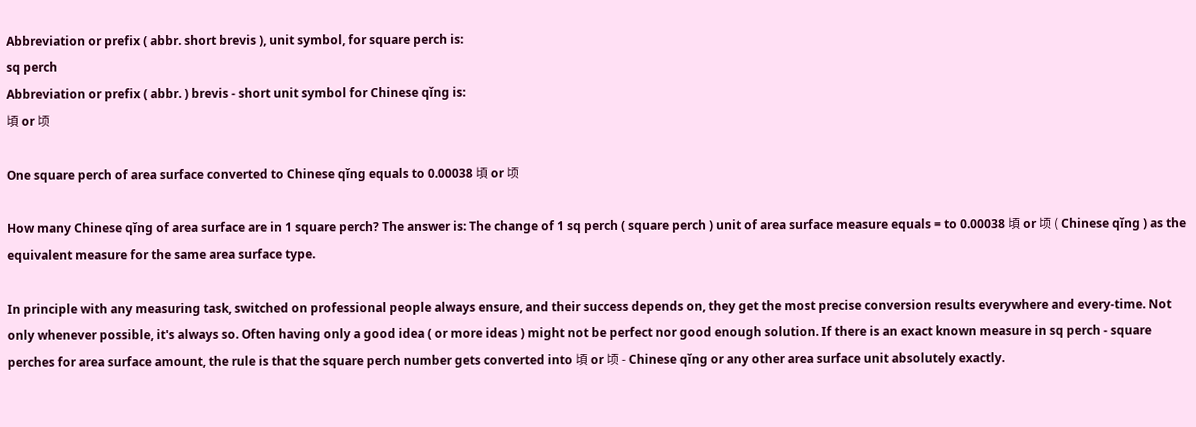Abbreviation or prefix ( abbr. short brevis ), unit symbol, for square perch is:
sq perch
Abbreviation or prefix ( abbr. ) brevis - short unit symbol for Chinese qǐng is:
頃 or 顷

One square perch of area surface converted to Chinese qǐng equals to 0.00038 頃 or 顷

How many Chinese qǐng of area surface are in 1 square perch? The answer is: The change of 1 sq perch ( square perch ) unit of area surface measure equals = to 0.00038 頃 or 顷 ( Chinese qǐng ) as the equivalent measure for the same area surface type.

In principle with any measuring task, switched on professional people always ensure, and their success depends on, they get the most precise conversion results everywhere and every-time. Not only whenever possible, it's always so. Often having only a good idea ( or more ideas ) might not be perfect nor good enough solution. If there is an exact known measure in sq perch - square perches for area surface amount, the rule is that the square perch number gets converted into 頃 or 顷 - Chinese qǐng or any other area surface unit absolutely exactly.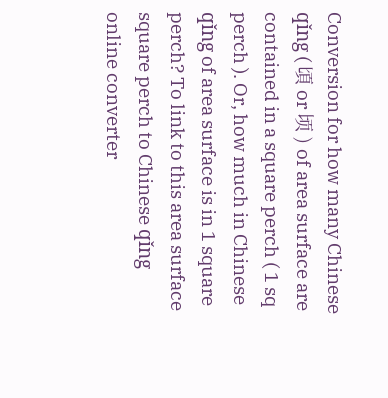Conversion for how many Chinese qǐng ( 頃 or 顷 ) of area surface are contained in a square perch ( 1 sq perch ). Or, how much in Chinese qǐng of area surface is in 1 square perch? To link to this area surface square perch to Chinese qǐng online converter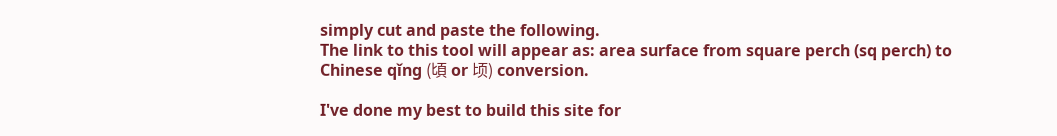simply cut and paste the following.
The link to this tool will appear as: area surface from square perch (sq perch) to Chinese qǐng (頃 or 顷) conversion.

I've done my best to build this site for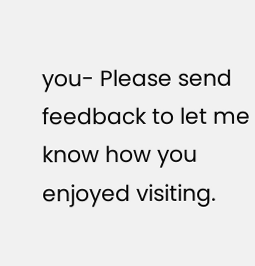you- Please send feedback to let me know how you enjoyed visiting.